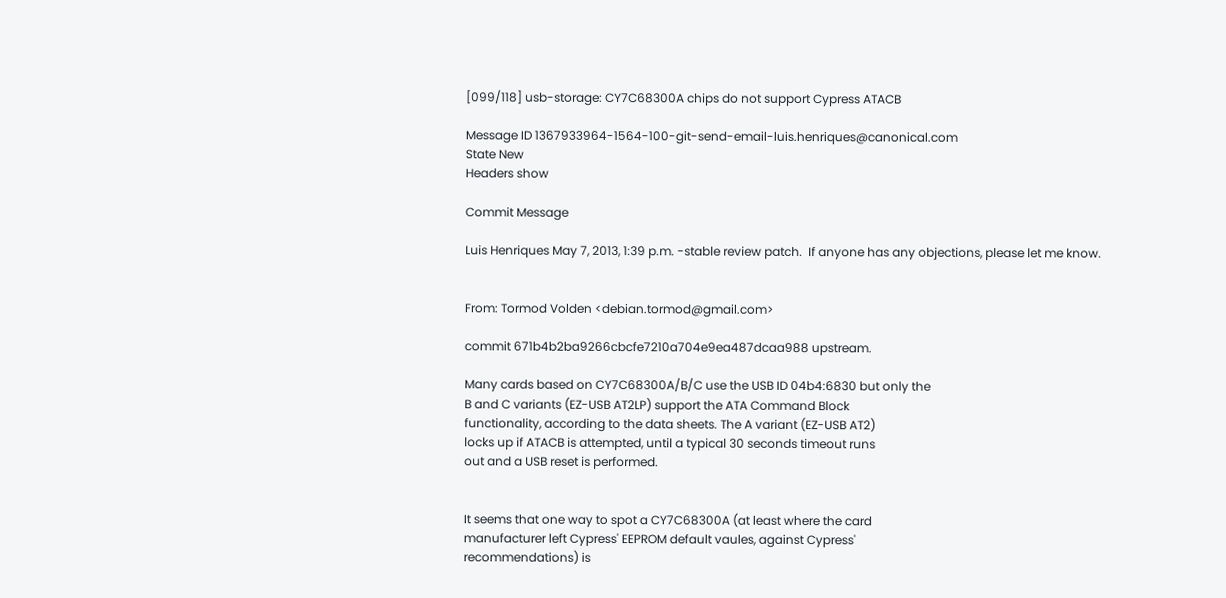[099/118] usb-storage: CY7C68300A chips do not support Cypress ATACB

Message ID 1367933964-1564-100-git-send-email-luis.henriques@canonical.com
State New
Headers show

Commit Message

Luis Henriques May 7, 2013, 1:39 p.m. -stable review patch.  If anyone has any objections, please let me know.


From: Tormod Volden <debian.tormod@gmail.com>

commit 671b4b2ba9266cbcfe7210a704e9ea487dcaa988 upstream.

Many cards based on CY7C68300A/B/C use the USB ID 04b4:6830 but only the
B and C variants (EZ-USB AT2LP) support the ATA Command Block
functionality, according to the data sheets. The A variant (EZ-USB AT2)
locks up if ATACB is attempted, until a typical 30 seconds timeout runs
out and a USB reset is performed.


It seems that one way to spot a CY7C68300A (at least where the card
manufacturer left Cypress' EEPROM default vaules, against Cypress'
recommendations) is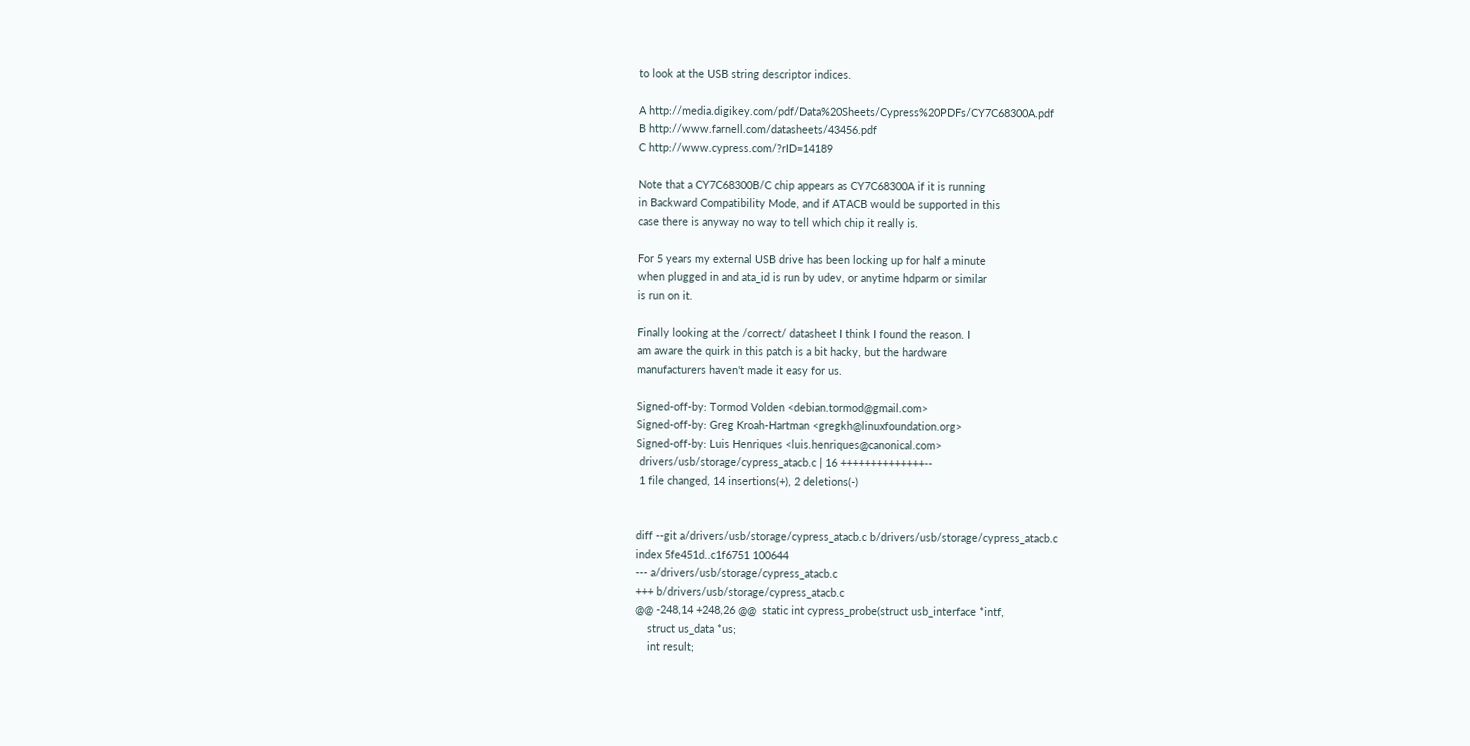to look at the USB string descriptor indices.

A http://media.digikey.com/pdf/Data%20Sheets/Cypress%20PDFs/CY7C68300A.pdf
B http://www.farnell.com/datasheets/43456.pdf
C http://www.cypress.com/?rID=14189

Note that a CY7C68300B/C chip appears as CY7C68300A if it is running
in Backward Compatibility Mode, and if ATACB would be supported in this
case there is anyway no way to tell which chip it really is.

For 5 years my external USB drive has been locking up for half a minute
when plugged in and ata_id is run by udev, or anytime hdparm or similar
is run on it.

Finally looking at the /correct/ datasheet I think I found the reason. I
am aware the quirk in this patch is a bit hacky, but the hardware
manufacturers haven't made it easy for us.

Signed-off-by: Tormod Volden <debian.tormod@gmail.com>
Signed-off-by: Greg Kroah-Hartman <gregkh@linuxfoundation.org>
Signed-off-by: Luis Henriques <luis.henriques@canonical.com>
 drivers/usb/storage/cypress_atacb.c | 16 ++++++++++++++--
 1 file changed, 14 insertions(+), 2 deletions(-)


diff --git a/drivers/usb/storage/cypress_atacb.c b/drivers/usb/storage/cypress_atacb.c
index 5fe451d..c1f6751 100644
--- a/drivers/usb/storage/cypress_atacb.c
+++ b/drivers/usb/storage/cypress_atacb.c
@@ -248,14 +248,26 @@  static int cypress_probe(struct usb_interface *intf,
    struct us_data *us;
    int result;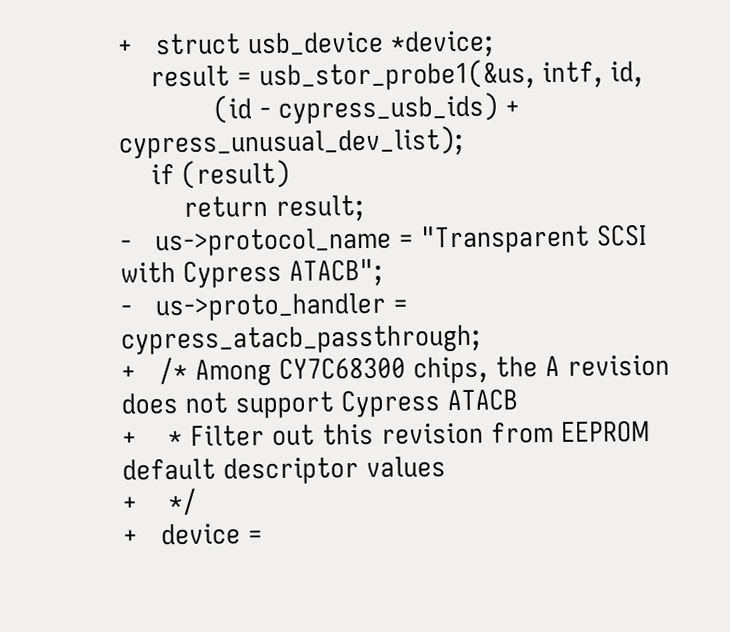+   struct usb_device *device;
    result = usb_stor_probe1(&us, intf, id,
            (id - cypress_usb_ids) + cypress_unusual_dev_list);
    if (result)
        return result;
-   us->protocol_name = "Transparent SCSI with Cypress ATACB";
-   us->proto_handler = cypress_atacb_passthrough;
+   /* Among CY7C68300 chips, the A revision does not support Cypress ATACB
+    * Filter out this revision from EEPROM default descriptor values
+    */
+   device =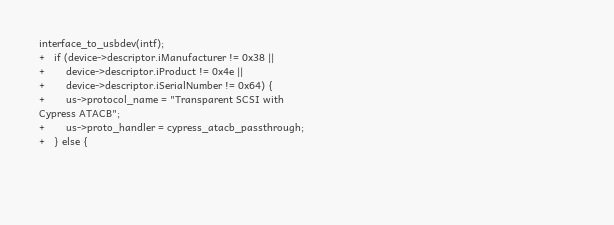interface_to_usbdev(intf);
+   if (device->descriptor.iManufacturer != 0x38 ||
+       device->descriptor.iProduct != 0x4e ||
+       device->descriptor.iSerialNumber != 0x64) {
+       us->protocol_name = "Transparent SCSI with Cypress ATACB";
+       us->proto_handler = cypress_atacb_passthrough;
+   } else {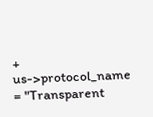+       us->protocol_name = "Transparent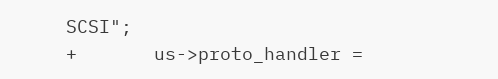SCSI";
+       us->proto_handler =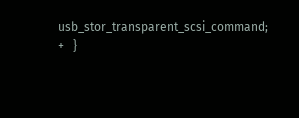usb_stor_transparent_scsi_command;
+   }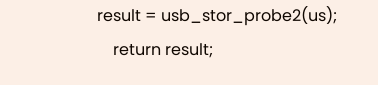result = usb_stor_probe2(us);
    return result;